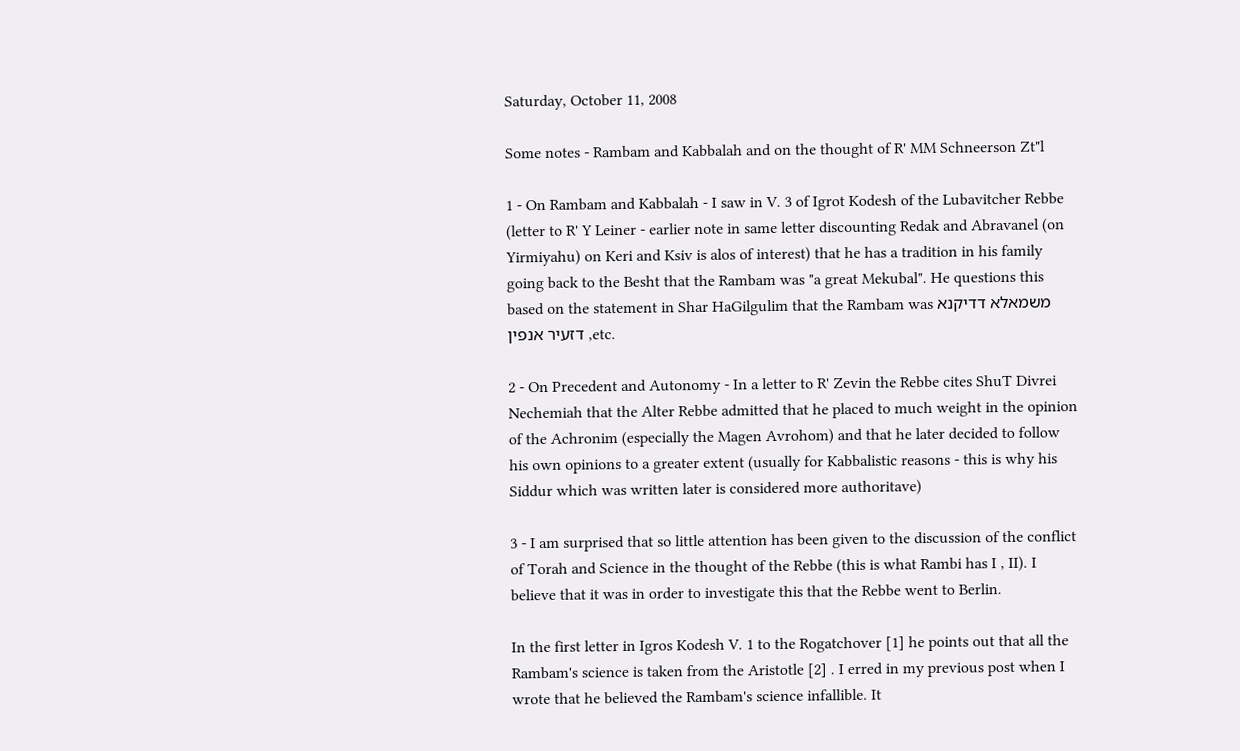Saturday, October 11, 2008

Some notes - Rambam and Kabbalah and on the thought of R' MM Schneerson Zt"l

1 - On Rambam and Kabbalah - I saw in V. 3 of Igrot Kodesh of the Lubavitcher Rebbe (letter to R' Y Leiner - earlier note in same letter discounting Redak and Abravanel (on Yirmiyahu) on Keri and Ksiv is alos of interest) that he has a tradition in his family going back to the Besht that the Rambam was "a great Mekubal". He questions this based on the statement in Shar HaGilgulim that the Rambam was משמאלא דדיקנא דזעיר אנפין ,etc.

2 - On Precedent and Autonomy - In a letter to R' Zevin the Rebbe cites ShuT Divrei Nechemiah that the Alter Rebbe admitted that he placed to much weight in the opinion of the Achronim (especially the Magen Avrohom) and that he later decided to follow his own opinions to a greater extent (usually for Kabbalistic reasons - this is why his Siddur which was written later is considered more authoritave)

3 - I am surprised that so little attention has been given to the discussion of the conflict of Torah and Science in the thought of the Rebbe (this is what Rambi has I , II). I believe that it was in order to investigate this that the Rebbe went to Berlin.

In the first letter in Igros Kodesh V. 1 to the Rogatchover [1] he points out that all the Rambam's science is taken from the Aristotle [2] . I erred in my previous post when I wrote that he believed the Rambam's science infallible. It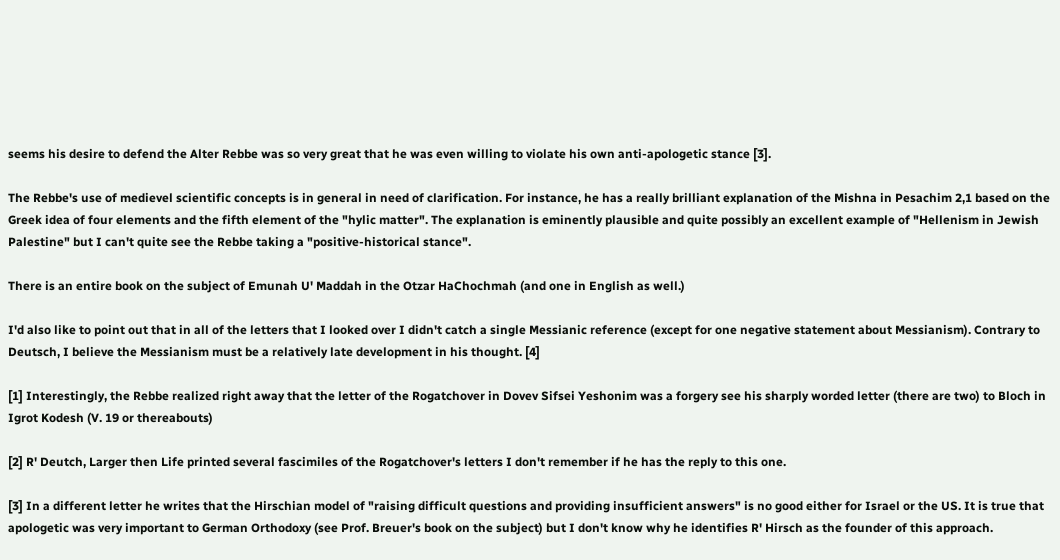seems his desire to defend the Alter Rebbe was so very great that he was even willing to violate his own anti-apologetic stance [3].

The Rebbe's use of medievel scientific concepts is in general in need of clarification. For instance, he has a really brilliant explanation of the Mishna in Pesachim 2,1 based on the Greek idea of four elements and the fifth element of the "hylic matter". The explanation is eminently plausible and quite possibly an excellent example of "Hellenism in Jewish Palestine" but I can't quite see the Rebbe taking a "positive-historical stance".

There is an entire book on the subject of Emunah U' Maddah in the Otzar HaChochmah (and one in English as well.)

I'd also like to point out that in all of the letters that I looked over I didn't catch a single Messianic reference (except for one negative statement about Messianism). Contrary to Deutsch, I believe the Messianism must be a relatively late development in his thought. [4]

[1] Interestingly, the Rebbe realized right away that the letter of the Rogatchover in Dovev Sifsei Yeshonim was a forgery see his sharply worded letter (there are two) to Bloch in Igrot Kodesh (V. 19 or thereabouts)

[2] R' Deutch, Larger then Life printed several fascimiles of the Rogatchover's letters I don't remember if he has the reply to this one.

[3] In a different letter he writes that the Hirschian model of "raising difficult questions and providing insufficient answers" is no good either for Israel or the US. It is true that apologetic was very important to German Orthodoxy (see Prof. Breuer's book on the subject) but I don't know why he identifies R' Hirsch as the founder of this approach.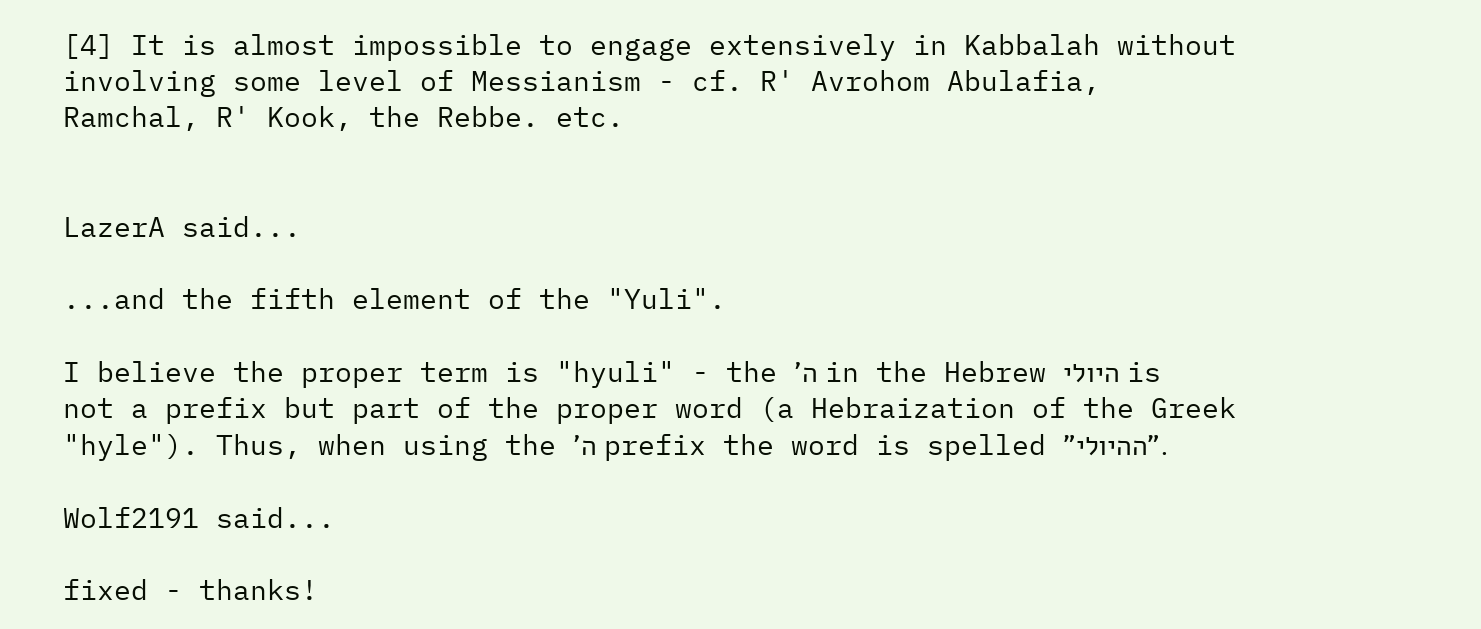[4] It is almost impossible to engage extensively in Kabbalah without involving some level of Messianism - cf. R' Avrohom Abulafia, Ramchal, R' Kook, the Rebbe. etc.


LazerA said...

...and the fifth element of the "Yuli".

I believe the proper term is "hyuli" - the 'ה in the Hebrew היולי is not a prefix but part of the proper word (a Hebraization of the Greek "hyle"). Thus, when using the 'ה prefix the word is spelled "ההיולי".

Wolf2191 said...

fixed - thanks!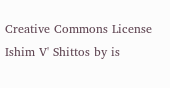Creative Commons License
Ishim V' Shittos by is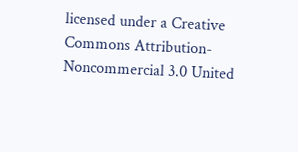licensed under a Creative Commons Attribution-Noncommercial 3.0 United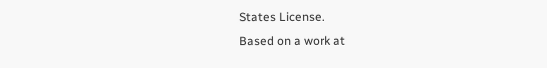States License.
Based on a work at